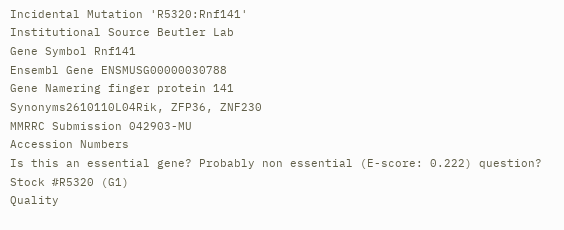Incidental Mutation 'R5320:Rnf141'
Institutional Source Beutler Lab
Gene Symbol Rnf141
Ensembl Gene ENSMUSG00000030788
Gene Namering finger protein 141
Synonyms2610110L04Rik, ZFP36, ZNF230
MMRRC Submission 042903-MU
Accession Numbers
Is this an essential gene? Probably non essential (E-score: 0.222) question?
Stock #R5320 (G1)
Quality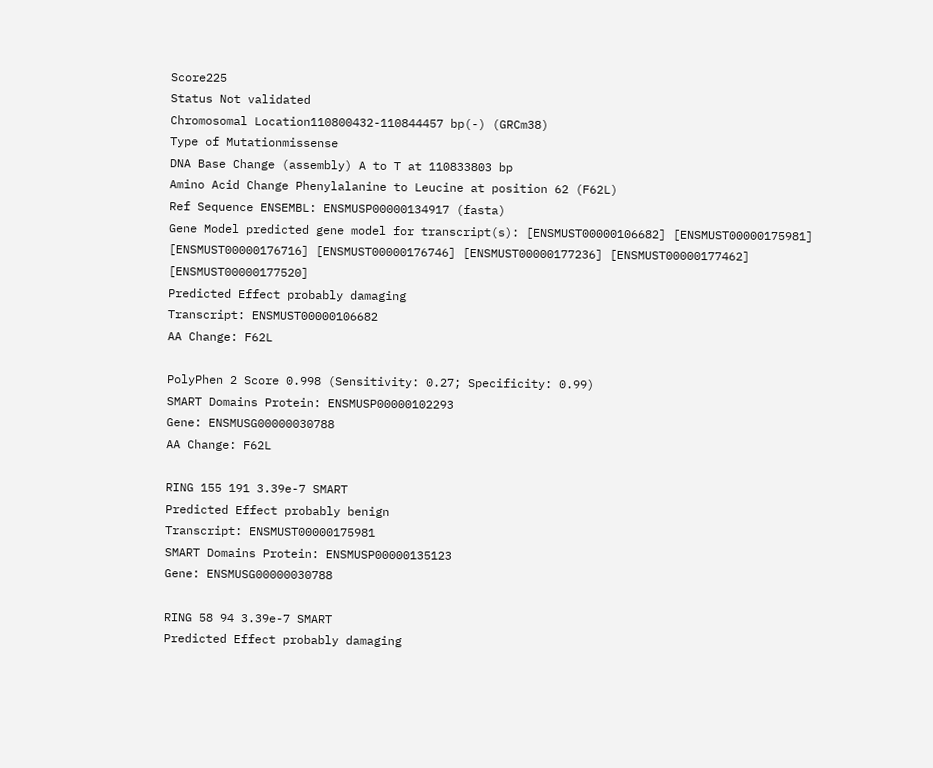Score225
Status Not validated
Chromosomal Location110800432-110844457 bp(-) (GRCm38)
Type of Mutationmissense
DNA Base Change (assembly) A to T at 110833803 bp
Amino Acid Change Phenylalanine to Leucine at position 62 (F62L)
Ref Sequence ENSEMBL: ENSMUSP00000134917 (fasta)
Gene Model predicted gene model for transcript(s): [ENSMUST00000106682] [ENSMUST00000175981] [ENSMUST00000176716] [ENSMUST00000176746] [ENSMUST00000177236] [ENSMUST00000177462] [ENSMUST00000177520]
Predicted Effect probably damaging
Transcript: ENSMUST00000106682
AA Change: F62L

PolyPhen 2 Score 0.998 (Sensitivity: 0.27; Specificity: 0.99)
SMART Domains Protein: ENSMUSP00000102293
Gene: ENSMUSG00000030788
AA Change: F62L

RING 155 191 3.39e-7 SMART
Predicted Effect probably benign
Transcript: ENSMUST00000175981
SMART Domains Protein: ENSMUSP00000135123
Gene: ENSMUSG00000030788

RING 58 94 3.39e-7 SMART
Predicted Effect probably damaging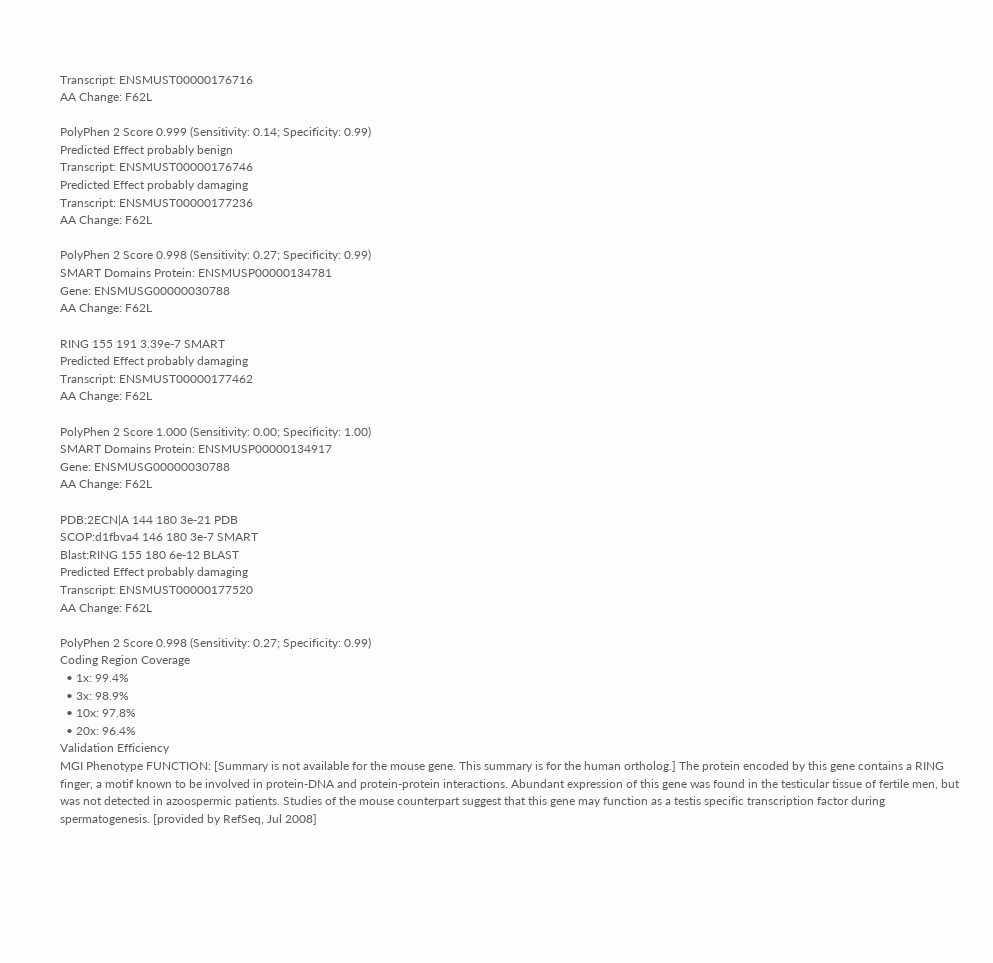Transcript: ENSMUST00000176716
AA Change: F62L

PolyPhen 2 Score 0.999 (Sensitivity: 0.14; Specificity: 0.99)
Predicted Effect probably benign
Transcript: ENSMUST00000176746
Predicted Effect probably damaging
Transcript: ENSMUST00000177236
AA Change: F62L

PolyPhen 2 Score 0.998 (Sensitivity: 0.27; Specificity: 0.99)
SMART Domains Protein: ENSMUSP00000134781
Gene: ENSMUSG00000030788
AA Change: F62L

RING 155 191 3.39e-7 SMART
Predicted Effect probably damaging
Transcript: ENSMUST00000177462
AA Change: F62L

PolyPhen 2 Score 1.000 (Sensitivity: 0.00; Specificity: 1.00)
SMART Domains Protein: ENSMUSP00000134917
Gene: ENSMUSG00000030788
AA Change: F62L

PDB:2ECN|A 144 180 3e-21 PDB
SCOP:d1fbva4 146 180 3e-7 SMART
Blast:RING 155 180 6e-12 BLAST
Predicted Effect probably damaging
Transcript: ENSMUST00000177520
AA Change: F62L

PolyPhen 2 Score 0.998 (Sensitivity: 0.27; Specificity: 0.99)
Coding Region Coverage
  • 1x: 99.4%
  • 3x: 98.9%
  • 10x: 97.8%
  • 20x: 96.4%
Validation Efficiency
MGI Phenotype FUNCTION: [Summary is not available for the mouse gene. This summary is for the human ortholog.] The protein encoded by this gene contains a RING finger, a motif known to be involved in protein-DNA and protein-protein interactions. Abundant expression of this gene was found in the testicular tissue of fertile men, but was not detected in azoospermic patients. Studies of the mouse counterpart suggest that this gene may function as a testis specific transcription factor during spermatogenesis. [provided by RefSeq, Jul 2008]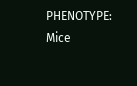PHENOTYPE: Mice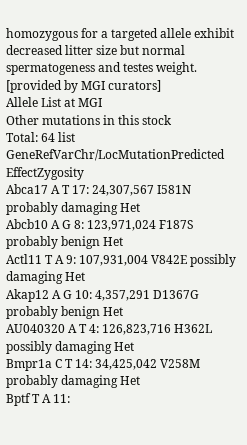homozygous for a targeted allele exhibit decreased litter size but normal spermatogeness and testes weight. [provided by MGI curators]
Allele List at MGI
Other mutations in this stock
Total: 64 list
GeneRefVarChr/LocMutationPredicted EffectZygosity
Abca17 A T 17: 24,307,567 I581N probably damaging Het
Abcb10 A G 8: 123,971,024 F187S probably benign Het
Actl11 T A 9: 107,931,004 V842E possibly damaging Het
Akap12 A G 10: 4,357,291 D1367G probably benign Het
AU040320 A T 4: 126,823,716 H362L possibly damaging Het
Bmpr1a C T 14: 34,425,042 V258M probably damaging Het
Bptf T A 11: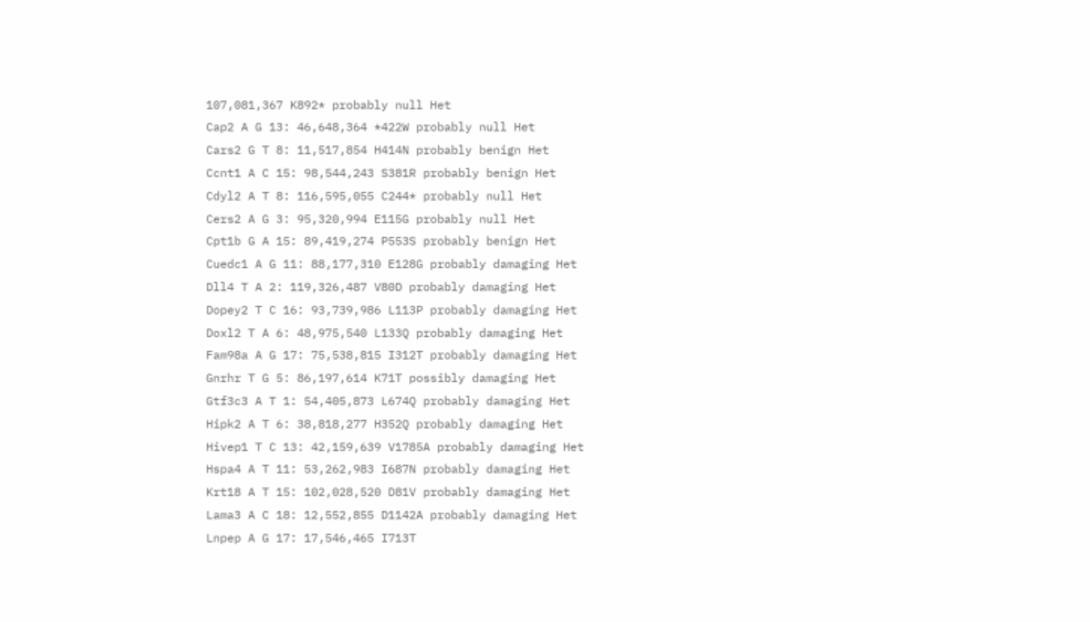107,081,367 K892* probably null Het
Cap2 A G 13: 46,648,364 *422W probably null Het
Cars2 G T 8: 11,517,854 H414N probably benign Het
Ccnt1 A C 15: 98,544,243 S381R probably benign Het
Cdyl2 A T 8: 116,595,055 C244* probably null Het
Cers2 A G 3: 95,320,994 E115G probably null Het
Cpt1b G A 15: 89,419,274 P553S probably benign Het
Cuedc1 A G 11: 88,177,310 E128G probably damaging Het
Dll4 T A 2: 119,326,487 V80D probably damaging Het
Dopey2 T C 16: 93,739,986 L113P probably damaging Het
Doxl2 T A 6: 48,975,540 L133Q probably damaging Het
Fam98a A G 17: 75,538,815 I312T probably damaging Het
Gnrhr T G 5: 86,197,614 K71T possibly damaging Het
Gtf3c3 A T 1: 54,405,873 L674Q probably damaging Het
Hipk2 A T 6: 38,818,277 H352Q probably damaging Het
Hivep1 T C 13: 42,159,639 V1785A probably damaging Het
Hspa4 A T 11: 53,262,983 I687N probably damaging Het
Krt18 A T 15: 102,028,520 D81V probably damaging Het
Lama3 A C 18: 12,552,855 D1142A probably damaging Het
Lnpep A G 17: 17,546,465 I713T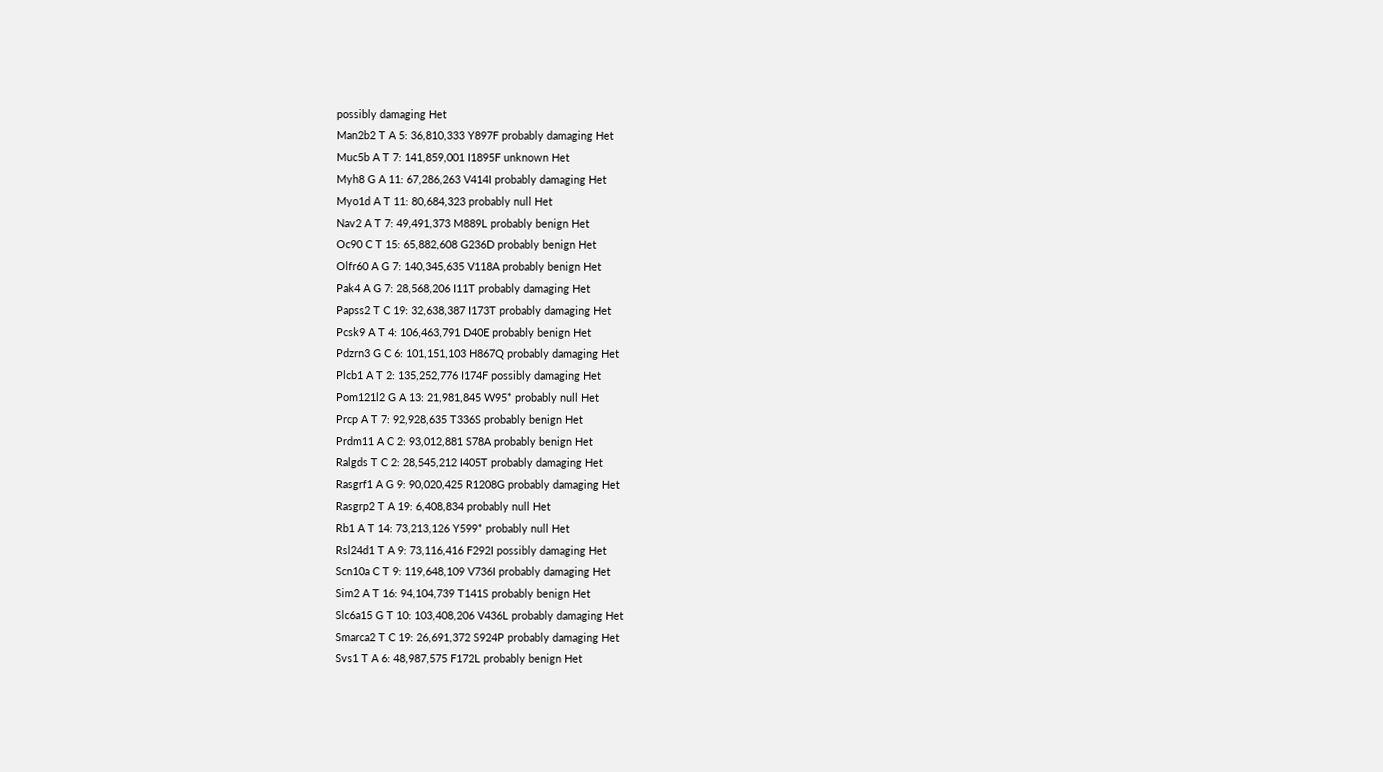possibly damaging Het
Man2b2 T A 5: 36,810,333 Y897F probably damaging Het
Muc5b A T 7: 141,859,001 I1895F unknown Het
Myh8 G A 11: 67,286,263 V414I probably damaging Het
Myo1d A T 11: 80,684,323 probably null Het
Nav2 A T 7: 49,491,373 M889L probably benign Het
Oc90 C T 15: 65,882,608 G236D probably benign Het
Olfr60 A G 7: 140,345,635 V118A probably benign Het
Pak4 A G 7: 28,568,206 I11T probably damaging Het
Papss2 T C 19: 32,638,387 I173T probably damaging Het
Pcsk9 A T 4: 106,463,791 D40E probably benign Het
Pdzrn3 G C 6: 101,151,103 H867Q probably damaging Het
Plcb1 A T 2: 135,252,776 I174F possibly damaging Het
Pom121l2 G A 13: 21,981,845 W95* probably null Het
Prcp A T 7: 92,928,635 T336S probably benign Het
Prdm11 A C 2: 93,012,881 S78A probably benign Het
Ralgds T C 2: 28,545,212 I405T probably damaging Het
Rasgrf1 A G 9: 90,020,425 R1208G probably damaging Het
Rasgrp2 T A 19: 6,408,834 probably null Het
Rb1 A T 14: 73,213,126 Y599* probably null Het
Rsl24d1 T A 9: 73,116,416 F292I possibly damaging Het
Scn10a C T 9: 119,648,109 V736I probably damaging Het
Sim2 A T 16: 94,104,739 T141S probably benign Het
Slc6a15 G T 10: 103,408,206 V436L probably damaging Het
Smarca2 T C 19: 26,691,372 S924P probably damaging Het
Svs1 T A 6: 48,987,575 F172L probably benign Het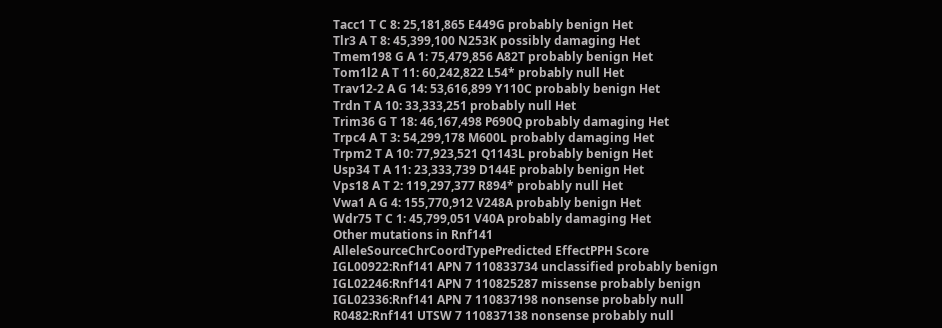Tacc1 T C 8: 25,181,865 E449G probably benign Het
Tlr3 A T 8: 45,399,100 N253K possibly damaging Het
Tmem198 G A 1: 75,479,856 A82T probably benign Het
Tom1l2 A T 11: 60,242,822 L54* probably null Het
Trav12-2 A G 14: 53,616,899 Y110C probably benign Het
Trdn T A 10: 33,333,251 probably null Het
Trim36 G T 18: 46,167,498 P690Q probably damaging Het
Trpc4 A T 3: 54,299,178 M600L probably damaging Het
Trpm2 T A 10: 77,923,521 Q1143L probably benign Het
Usp34 T A 11: 23,333,739 D144E probably benign Het
Vps18 A T 2: 119,297,377 R894* probably null Het
Vwa1 A G 4: 155,770,912 V248A probably benign Het
Wdr75 T C 1: 45,799,051 V40A probably damaging Het
Other mutations in Rnf141
AlleleSourceChrCoordTypePredicted EffectPPH Score
IGL00922:Rnf141 APN 7 110833734 unclassified probably benign
IGL02246:Rnf141 APN 7 110825287 missense probably benign
IGL02336:Rnf141 APN 7 110837198 nonsense probably null
R0482:Rnf141 UTSW 7 110837138 nonsense probably null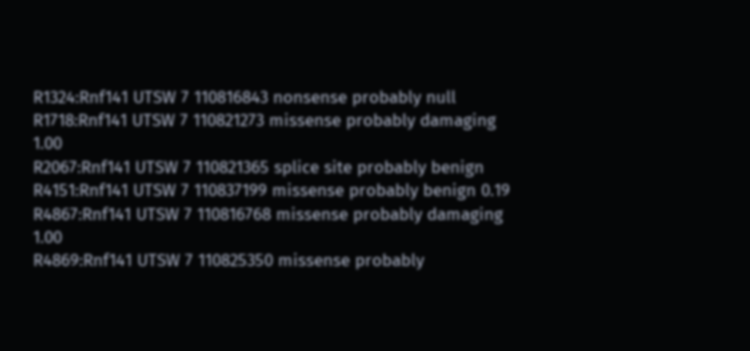R1324:Rnf141 UTSW 7 110816843 nonsense probably null
R1718:Rnf141 UTSW 7 110821273 missense probably damaging 1.00
R2067:Rnf141 UTSW 7 110821365 splice site probably benign
R4151:Rnf141 UTSW 7 110837199 missense probably benign 0.19
R4867:Rnf141 UTSW 7 110816768 missense probably damaging 1.00
R4869:Rnf141 UTSW 7 110825350 missense probably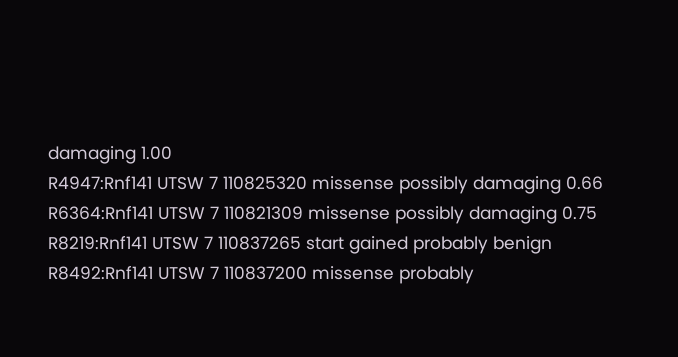damaging 1.00
R4947:Rnf141 UTSW 7 110825320 missense possibly damaging 0.66
R6364:Rnf141 UTSW 7 110821309 missense possibly damaging 0.75
R8219:Rnf141 UTSW 7 110837265 start gained probably benign
R8492:Rnf141 UTSW 7 110837200 missense probably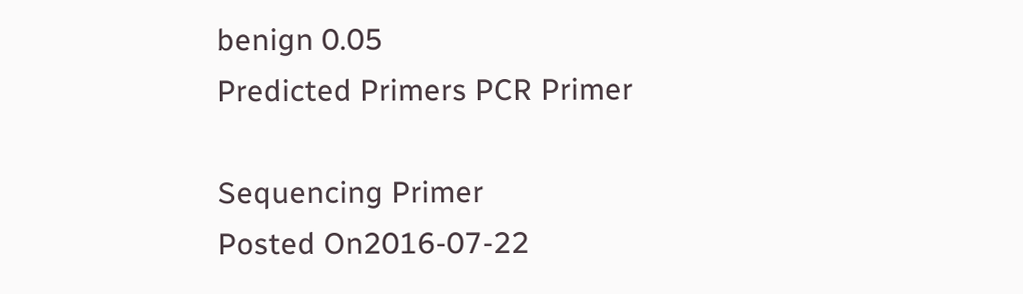benign 0.05
Predicted Primers PCR Primer

Sequencing Primer
Posted On2016-07-22